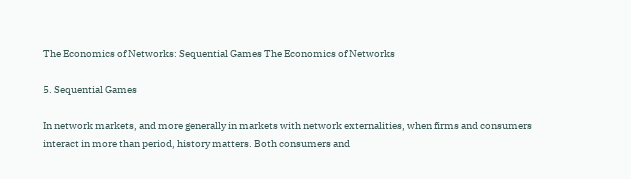The Economics of Networks: Sequential Games The Economics of Networks

5. Sequential Games

In network markets, and more generally in markets with network externalities, when firms and consumers interact in more than period, history matters. Both consumers and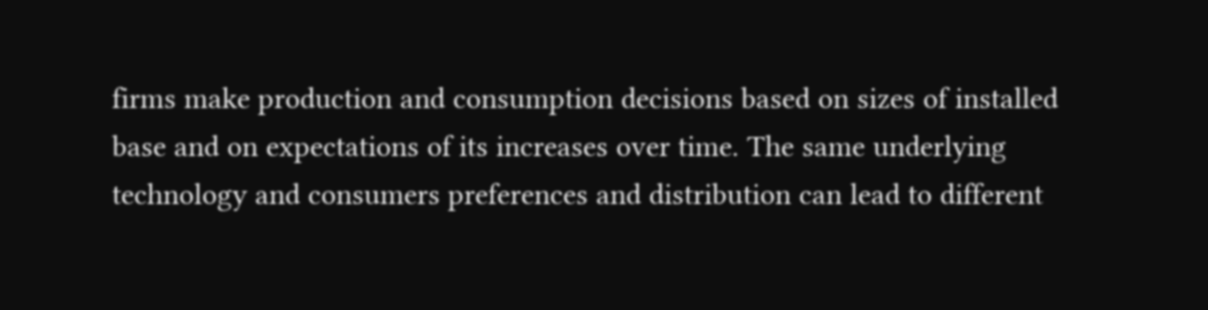firms make production and consumption decisions based on sizes of installed base and on expectations of its increases over time. The same underlying technology and consumers preferences and distribution can lead to different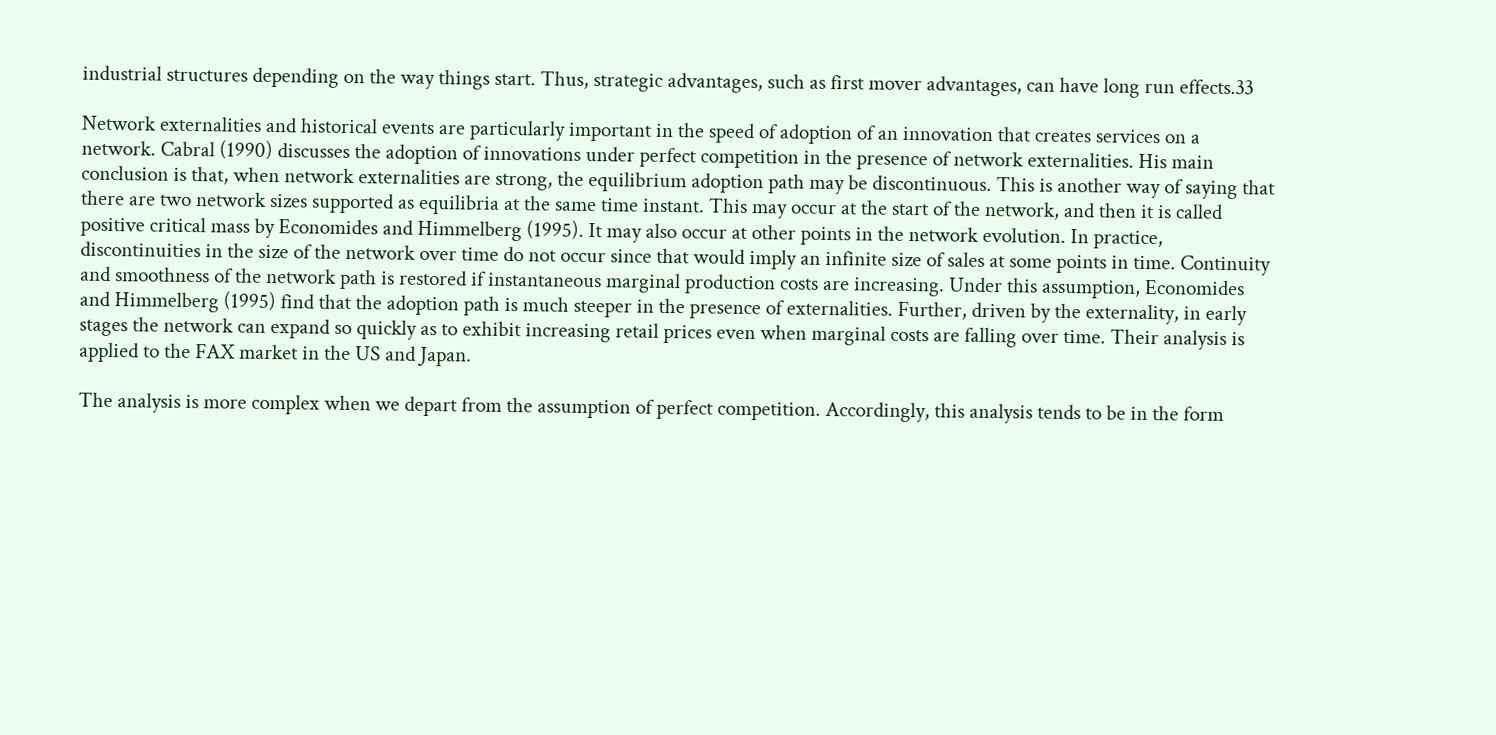industrial structures depending on the way things start. Thus, strategic advantages, such as first mover advantages, can have long run effects.33

Network externalities and historical events are particularly important in the speed of adoption of an innovation that creates services on a network. Cabral (1990) discusses the adoption of innovations under perfect competition in the presence of network externalities. His main conclusion is that, when network externalities are strong, the equilibrium adoption path may be discontinuous. This is another way of saying that there are two network sizes supported as equilibria at the same time instant. This may occur at the start of the network, and then it is called positive critical mass by Economides and Himmelberg (1995). It may also occur at other points in the network evolution. In practice, discontinuities in the size of the network over time do not occur since that would imply an infinite size of sales at some points in time. Continuity and smoothness of the network path is restored if instantaneous marginal production costs are increasing. Under this assumption, Economides and Himmelberg (1995) find that the adoption path is much steeper in the presence of externalities. Further, driven by the externality, in early stages the network can expand so quickly as to exhibit increasing retail prices even when marginal costs are falling over time. Their analysis is applied to the FAX market in the US and Japan.

The analysis is more complex when we depart from the assumption of perfect competition. Accordingly, this analysis tends to be in the form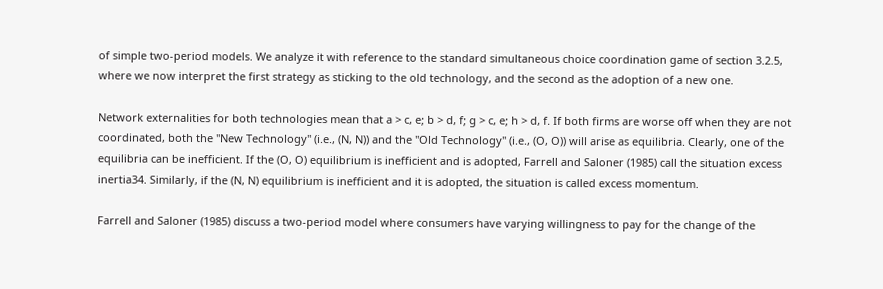of simple two-period models. We analyze it with reference to the standard simultaneous choice coordination game of section 3.2.5, where we now interpret the first strategy as sticking to the old technology, and the second as the adoption of a new one.

Network externalities for both technologies mean that a > c, e; b > d, f; g > c, e; h > d, f. If both firms are worse off when they are not coordinated, both the "New Technology" (i.e., (N, N)) and the "Old Technology" (i.e., (O, O)) will arise as equilibria. Clearly, one of the equilibria can be inefficient. If the (O, O) equilibrium is inefficient and is adopted, Farrell and Saloner (1985) call the situation excess inertia34. Similarly, if the (N, N) equilibrium is inefficient and it is adopted, the situation is called excess momentum.

Farrell and Saloner (1985) discuss a two-period model where consumers have varying willingness to pay for the change of the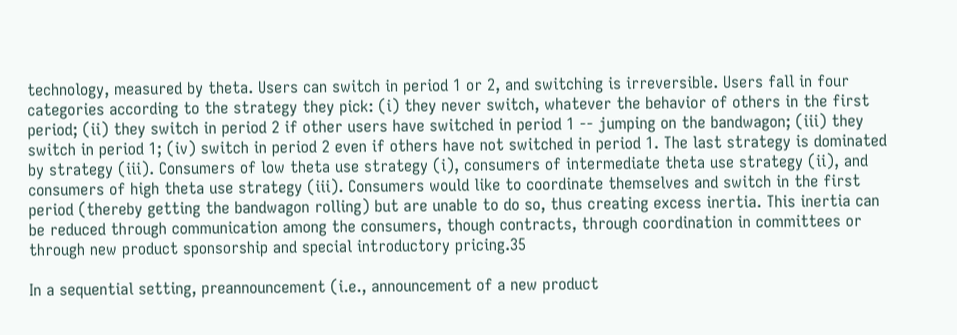technology, measured by theta. Users can switch in period 1 or 2, and switching is irreversible. Users fall in four categories according to the strategy they pick: (i) they never switch, whatever the behavior of others in the first period; (ii) they switch in period 2 if other users have switched in period 1 -- jumping on the bandwagon; (iii) they switch in period 1; (iv) switch in period 2 even if others have not switched in period 1. The last strategy is dominated by strategy (iii). Consumers of low theta use strategy (i), consumers of intermediate theta use strategy (ii), and consumers of high theta use strategy (iii). Consumers would like to coordinate themselves and switch in the first period (thereby getting the bandwagon rolling) but are unable to do so, thus creating excess inertia. This inertia can be reduced through communication among the consumers, though contracts, through coordination in committees or through new product sponsorship and special introductory pricing.35

In a sequential setting, preannouncement (i.e., announcement of a new product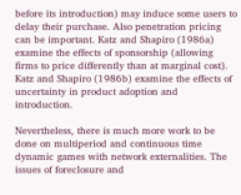before its introduction) may induce some users to delay their purchase. Also penetration pricing can be important. Katz and Shapiro (1986a) examine the effects of sponsorship (allowing firms to price differently than at marginal cost). Katz and Shapiro (1986b) examine the effects of uncertainty in product adoption and introduction.

Nevertheless, there is much more work to be done on multiperiod and continuous time dynamic games with network externalities. The issues of foreclosure and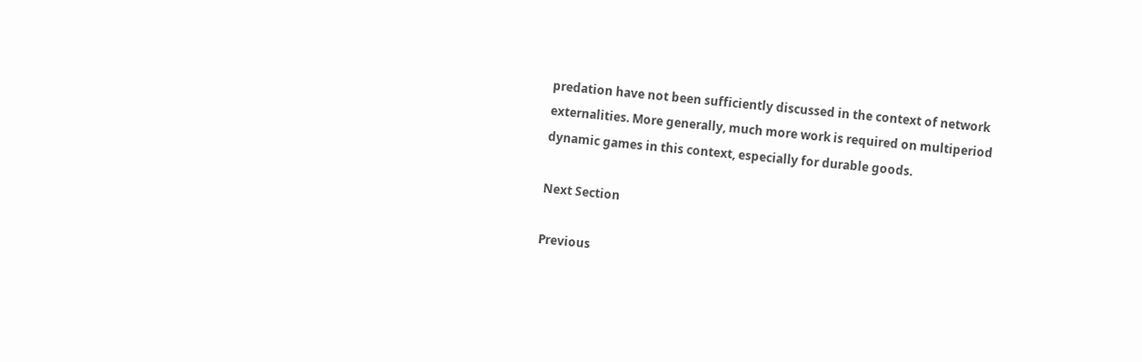predation have not been sufficiently discussed in the context of network externalities. More generally, much more work is required on multiperiod dynamic games in this context, especially for durable goods.

Next Section

Previous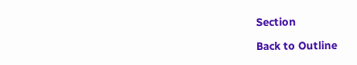Section

Back to Outline